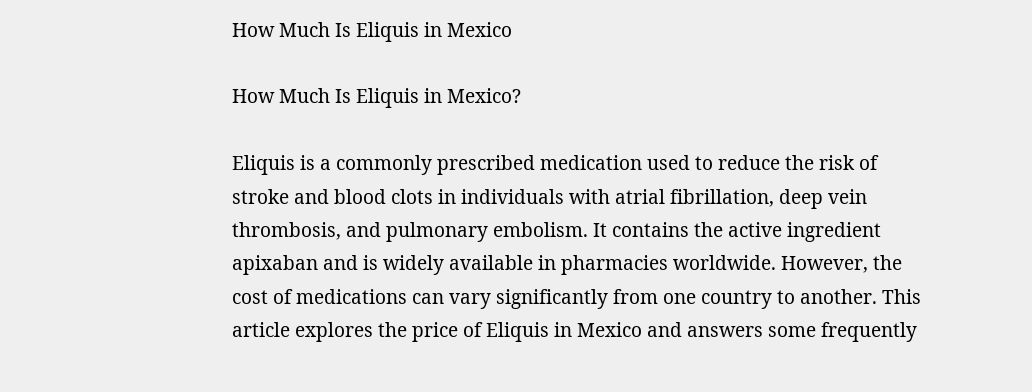How Much Is Eliquis in Mexico

How Much Is Eliquis in Mexico?

Eliquis is a commonly prescribed medication used to reduce the risk of stroke and blood clots in individuals with atrial fibrillation, deep vein thrombosis, and pulmonary embolism. It contains the active ingredient apixaban and is widely available in pharmacies worldwide. However, the cost of medications can vary significantly from one country to another. This article explores the price of Eliquis in Mexico and answers some frequently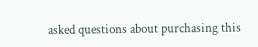asked questions about purchasing this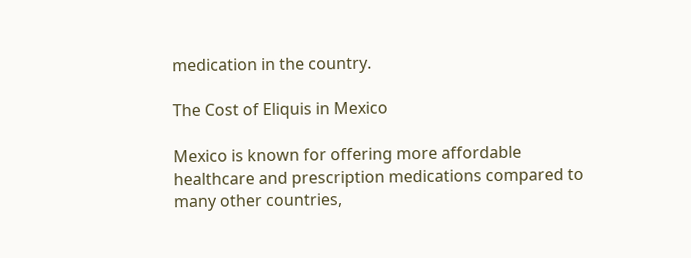medication in the country.

The Cost of Eliquis in Mexico

Mexico is known for offering more affordable healthcare and prescription medications compared to many other countries,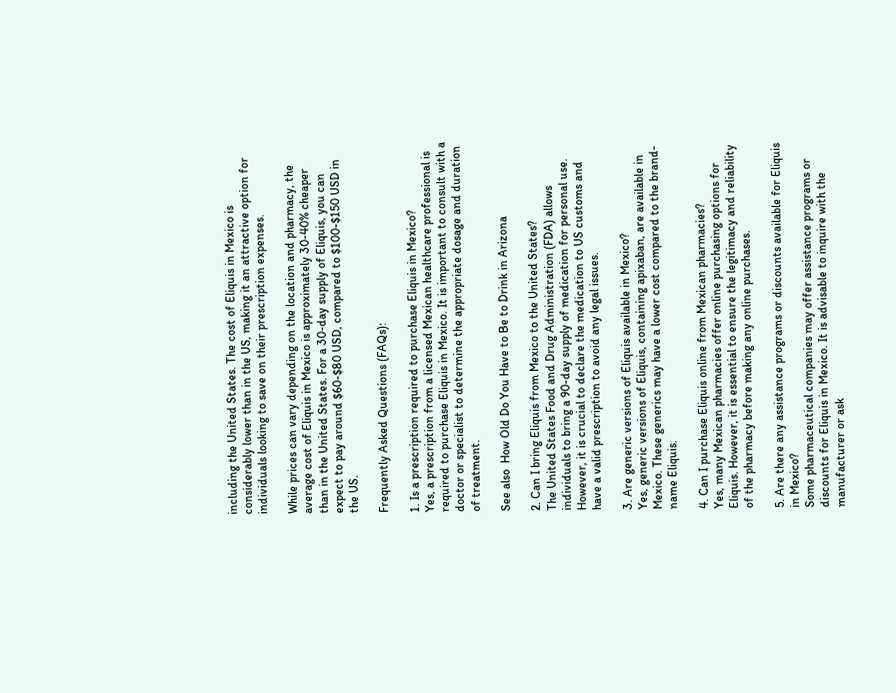including the United States. The cost of Eliquis in Mexico is considerably lower than in the US, making it an attractive option for individuals looking to save on their prescription expenses.

While prices can vary depending on the location and pharmacy, the average cost of Eliquis in Mexico is approximately 30-40% cheaper than in the United States. For a 30-day supply of Eliquis, you can expect to pay around $60-$80 USD, compared to $100-$150 USD in the US.

Frequently Asked Questions (FAQs):

1. Is a prescription required to purchase Eliquis in Mexico?
Yes, a prescription from a licensed Mexican healthcare professional is required to purchase Eliquis in Mexico. It is important to consult with a doctor or specialist to determine the appropriate dosage and duration of treatment.

See also  How Old Do You Have to Be to Drink in Arizona

2. Can I bring Eliquis from Mexico to the United States?
The United States Food and Drug Administration (FDA) allows individuals to bring a 90-day supply of medication for personal use. However, it is crucial to declare the medication to US customs and have a valid prescription to avoid any legal issues.

3. Are generic versions of Eliquis available in Mexico?
Yes, generic versions of Eliquis, containing apixaban, are available in Mexico. These generics may have a lower cost compared to the brand-name Eliquis.

4. Can I purchase Eliquis online from Mexican pharmacies?
Yes, many Mexican pharmacies offer online purchasing options for Eliquis. However, it is essential to ensure the legitimacy and reliability of the pharmacy before making any online purchases.

5. Are there any assistance programs or discounts available for Eliquis in Mexico?
Some pharmaceutical companies may offer assistance programs or discounts for Eliquis in Mexico. It is advisable to inquire with the manufacturer or ask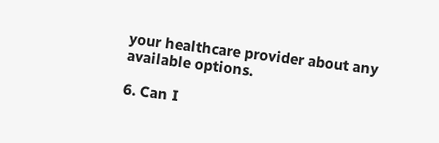your healthcare provider about any available options.

6. Can I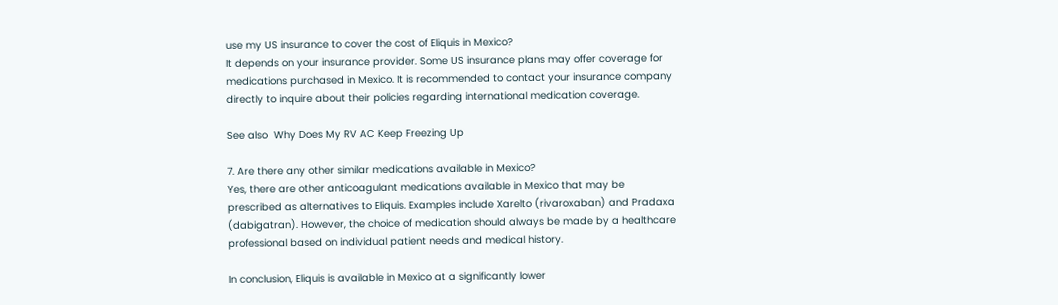use my US insurance to cover the cost of Eliquis in Mexico?
It depends on your insurance provider. Some US insurance plans may offer coverage for medications purchased in Mexico. It is recommended to contact your insurance company directly to inquire about their policies regarding international medication coverage.

See also  Why Does My RV AC Keep Freezing Up

7. Are there any other similar medications available in Mexico?
Yes, there are other anticoagulant medications available in Mexico that may be prescribed as alternatives to Eliquis. Examples include Xarelto (rivaroxaban) and Pradaxa (dabigatran). However, the choice of medication should always be made by a healthcare professional based on individual patient needs and medical history.

In conclusion, Eliquis is available in Mexico at a significantly lower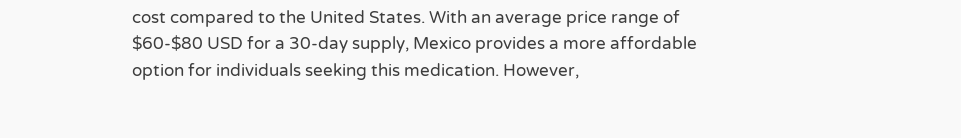cost compared to the United States. With an average price range of $60-$80 USD for a 30-day supply, Mexico provides a more affordable option for individuals seeking this medication. However,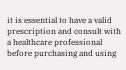it is essential to have a valid prescription and consult with a healthcare professional before purchasing and using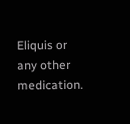Eliquis or any other medication.